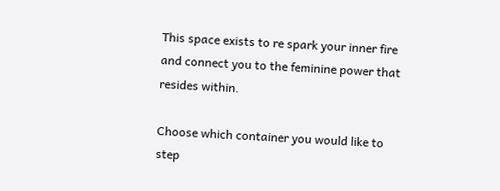This space exists to re spark your inner fire and connect you to the feminine power that resides within.

Choose which container you would like to step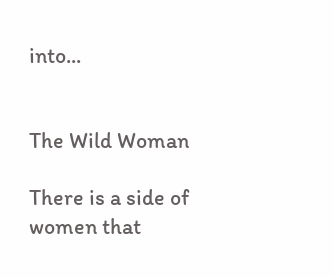into...


The Wild Woman

There is a side of women that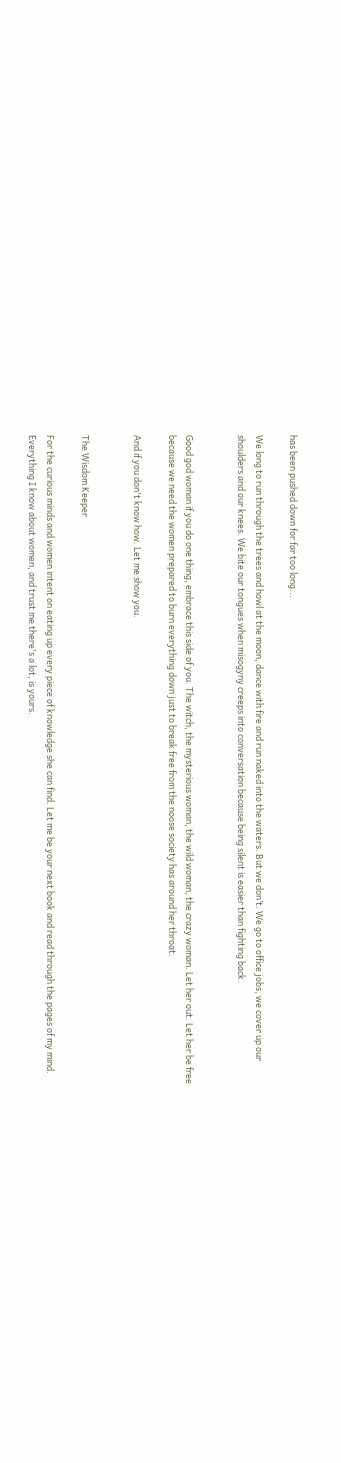has been pushed down for far too long...

We long to run through the trees and howl at the moon, dance with fire and run naked into the waters. But we don’t. We go to office jobs, we cover up our shoulders and our knees. We bite our tongues when misogyny creeps into conversation because being silent is easier than fighting back.


Good god woman if you do one thing, embrace this side of you. The witch, the mysterious woman, the wild woman, the crazy woman. Let her out. Let her be free because we need the women prepared to burn everything down just to break free from the noose society has around her throat.

And if you don't know how. Let me show you.


The Wisdom Keeper

For the curious minds and women intent on eating up every piece of knowledge she can find. Let me be your next book and read through the pages of my mind. Everything I know about women, and trust me there's a lot, is yours.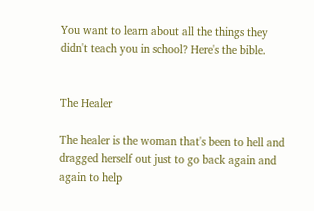You want to learn about all the things they didn't teach you in school? Here's the bible.


The Healer

The healer is the woman that's been to hell and dragged herself out just to go back again and again to help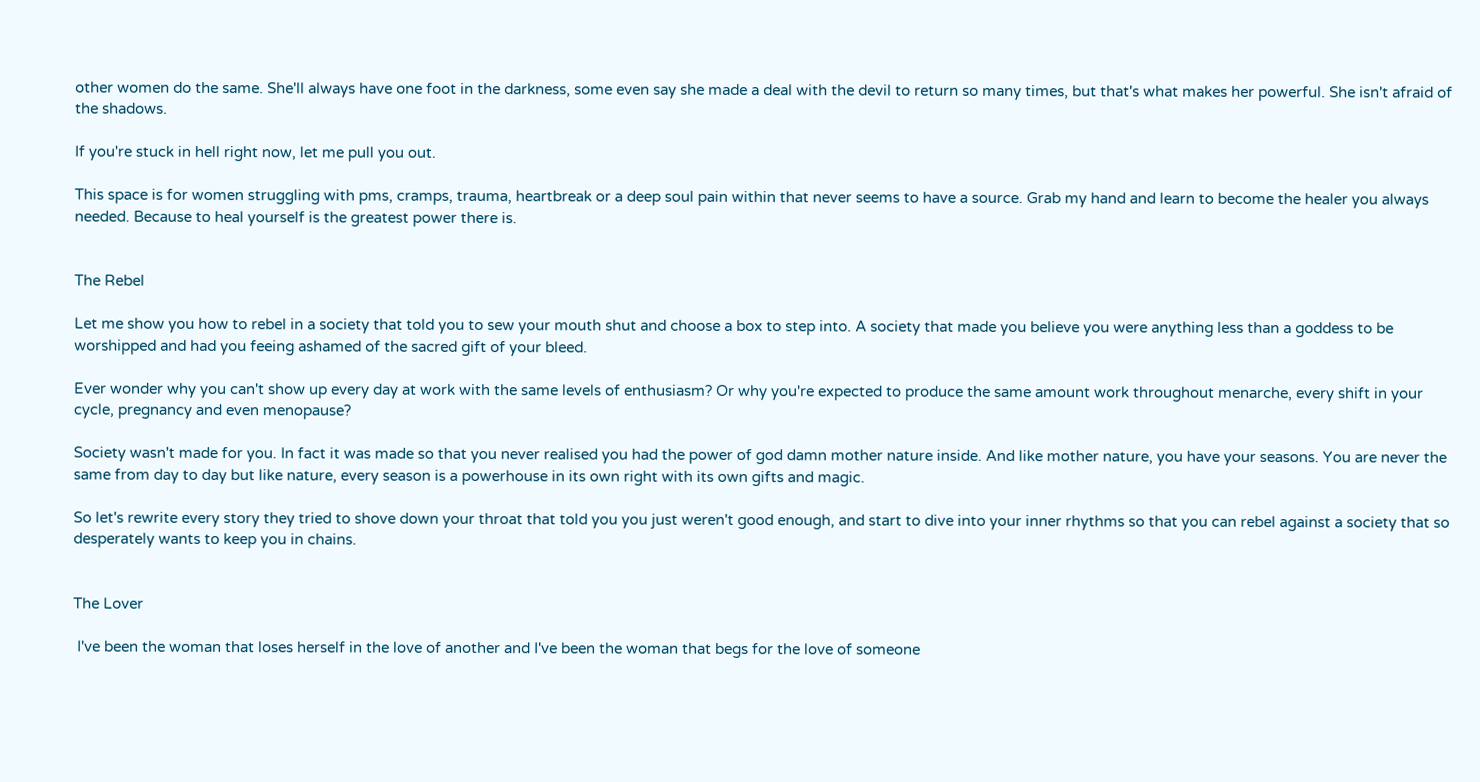other women do the same. She'll always have one foot in the darkness, some even say she made a deal with the devil to return so many times, but that's what makes her powerful. She isn't afraid of the shadows.

If you're stuck in hell right now, let me pull you out.

This space is for women struggling with pms, cramps, trauma, heartbreak or a deep soul pain within that never seems to have a source. Grab my hand and learn to become the healer you always needed. Because to heal yourself is the greatest power there is.


The Rebel

Let me show you how to rebel in a society that told you to sew your mouth shut and choose a box to step into. A society that made you believe you were anything less than a goddess to be worshipped and had you feeing ashamed of the sacred gift of your bleed.

Ever wonder why you can't show up every day at work with the same levels of enthusiasm? Or why you're expected to produce the same amount work throughout menarche, every shift in your cycle, pregnancy and even menopause?

Society wasn't made for you. In fact it was made so that you never realised you had the power of god damn mother nature inside. And like mother nature, you have your seasons. You are never the same from day to day but like nature, every season is a powerhouse in its own right with its own gifts and magic.

So let's rewrite every story they tried to shove down your throat that told you you just weren't good enough, and start to dive into your inner rhythms so that you can rebel against a society that so desperately wants to keep you in chains.


The Lover

 I've been the woman that loses herself in the love of another and I've been the woman that begs for the love of someone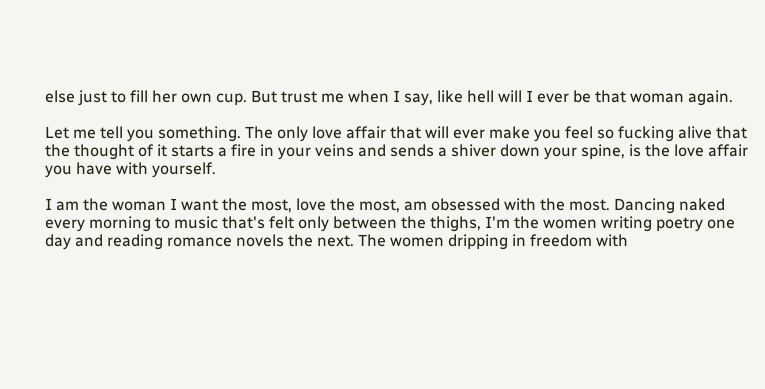else just to fill her own cup. But trust me when I say, like hell will I ever be that woman again.

Let me tell you something. The only love affair that will ever make you feel so fucking alive that the thought of it starts a fire in your veins and sends a shiver down your spine, is the love affair you have with yourself.

I am the woman I want the most, love the most, am obsessed with the most. Dancing naked every morning to music that's felt only between the thighs, I'm the women writing poetry one day and reading romance novels the next. The women dripping in freedom with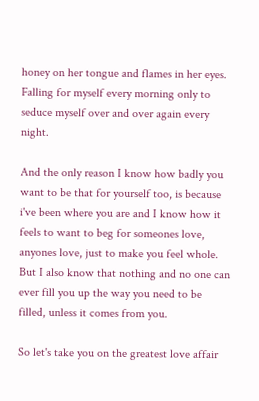honey on her tongue and flames in her eyes. Falling for myself every morning only to seduce myself over and over again every night.

And the only reason I know how badly you want to be that for yourself too, is because i've been where you are and I know how it feels to want to beg for someones love, anyones love, just to make you feel whole. But I also know that nothing and no one can ever fill you up the way you need to be filled, unless it comes from you.

So let's take you on the greatest love affair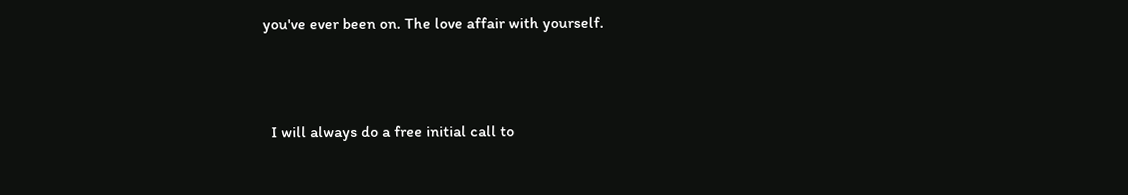you've ever been on. The love affair with yourself.



  I will always do a free initial call to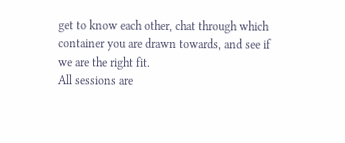get to know each other, chat through which container you are drawn towards, and see if we are the right fit.
All sessions are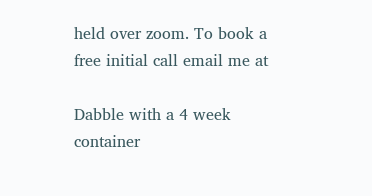held over zoom. To book a free initial call email me at

Dabble with a 4 week container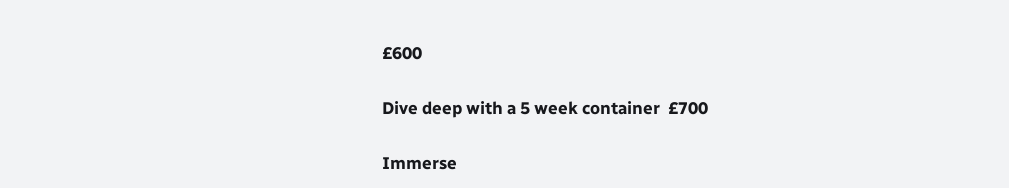£600

Dive deep with a 5 week container  £700

Immerse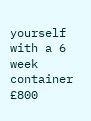yourself with a 6 week container  £800